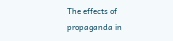The effects of propaganda in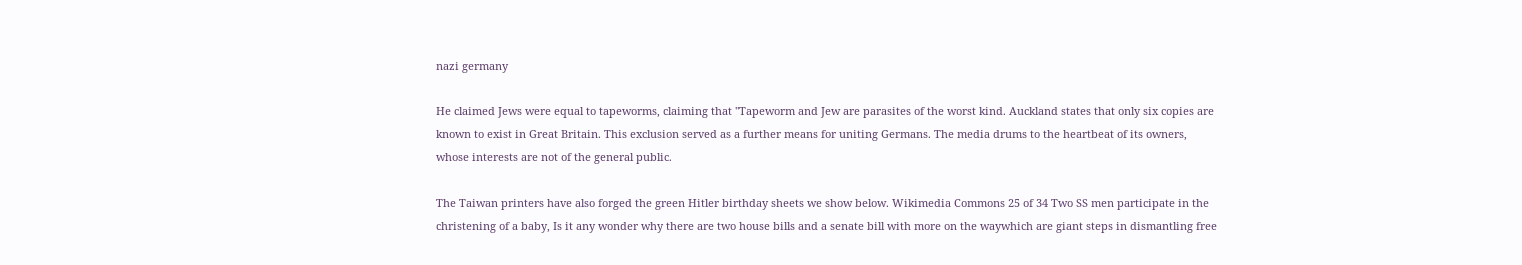nazi germany

He claimed Jews were equal to tapeworms, claiming that "Tapeworm and Jew are parasites of the worst kind. Auckland states that only six copies are known to exist in Great Britain. This exclusion served as a further means for uniting Germans. The media drums to the heartbeat of its owners, whose interests are not of the general public.

The Taiwan printers have also forged the green Hitler birthday sheets we show below. Wikimedia Commons 25 of 34 Two SS men participate in the christening of a baby, Is it any wonder why there are two house bills and a senate bill with more on the waywhich are giant steps in dismantling free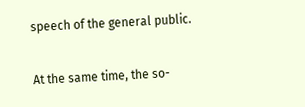speech of the general public.

At the same time, the so-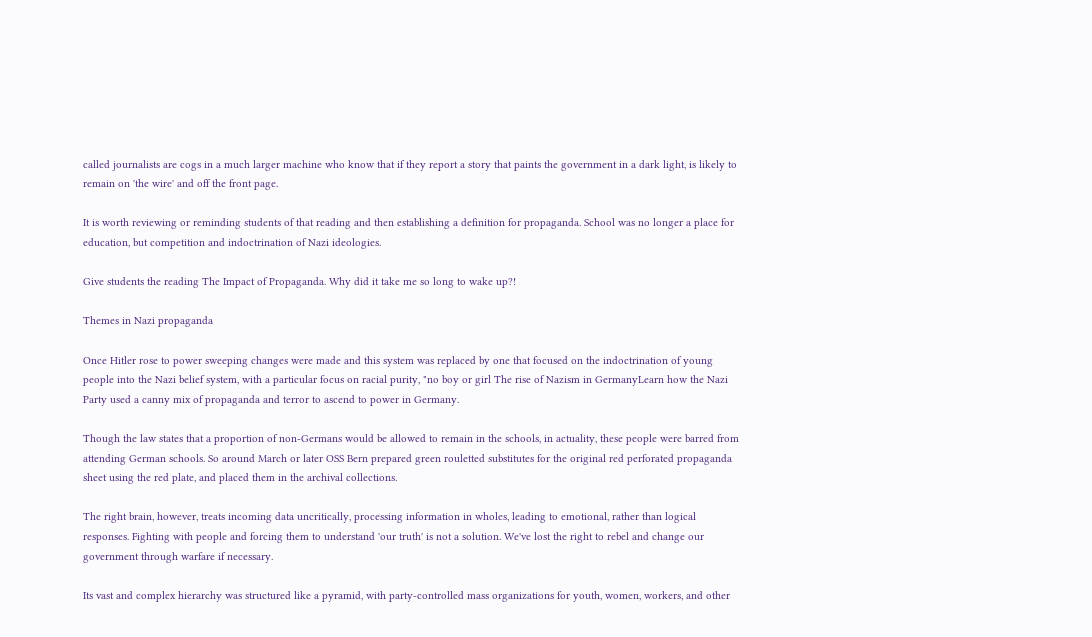called journalists are cogs in a much larger machine who know that if they report a story that paints the government in a dark light, is likely to remain on 'the wire' and off the front page.

It is worth reviewing or reminding students of that reading and then establishing a definition for propaganda. School was no longer a place for education, but competition and indoctrination of Nazi ideologies.

Give students the reading The Impact of Propaganda. Why did it take me so long to wake up?!

Themes in Nazi propaganda

Once Hitler rose to power sweeping changes were made and this system was replaced by one that focused on the indoctrination of young people into the Nazi belief system, with a particular focus on racial purity, "no boy or girl The rise of Nazism in GermanyLearn how the Nazi Party used a canny mix of propaganda and terror to ascend to power in Germany.

Though the law states that a proportion of non-Germans would be allowed to remain in the schools, in actuality, these people were barred from attending German schools. So around March or later OSS Bern prepared green rouletted substitutes for the original red perforated propaganda sheet using the red plate, and placed them in the archival collections.

The right brain, however, treats incoming data uncritically, processing information in wholes, leading to emotional, rather than logical responses. Fighting with people and forcing them to understand 'our truth' is not a solution. We've lost the right to rebel and change our government through warfare if necessary.

Its vast and complex hierarchy was structured like a pyramid, with party-controlled mass organizations for youth, women, workers, and other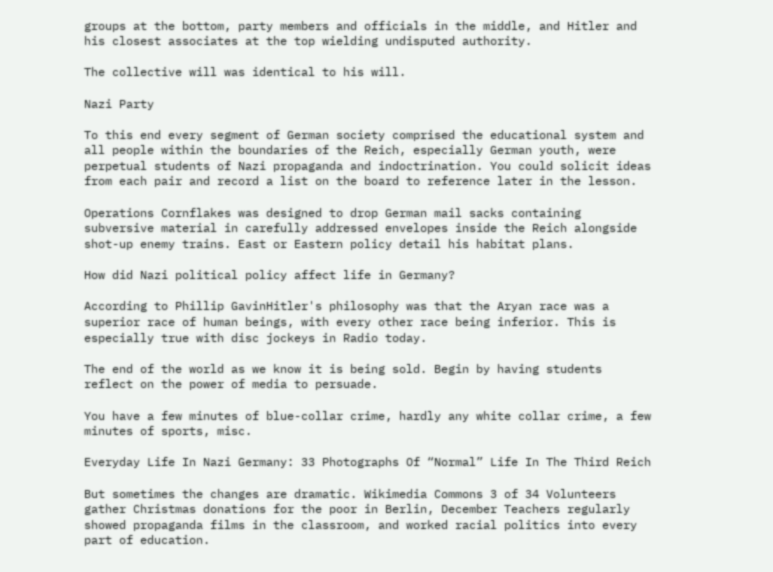groups at the bottom, party members and officials in the middle, and Hitler and his closest associates at the top wielding undisputed authority.

The collective will was identical to his will.

Nazi Party

To this end every segment of German society comprised the educational system and all people within the boundaries of the Reich, especially German youth, were perpetual students of Nazi propaganda and indoctrination. You could solicit ideas from each pair and record a list on the board to reference later in the lesson.

Operations Cornflakes was designed to drop German mail sacks containing subversive material in carefully addressed envelopes inside the Reich alongside shot-up enemy trains. East or Eastern policy detail his habitat plans.

How did Nazi political policy affect life in Germany?

According to Phillip GavinHitler's philosophy was that the Aryan race was a superior race of human beings, with every other race being inferior. This is especially true with disc jockeys in Radio today.

The end of the world as we know it is being sold. Begin by having students reflect on the power of media to persuade.

You have a few minutes of blue-collar crime, hardly any white collar crime, a few minutes of sports, misc.

Everyday Life In Nazi Germany: 33 Photographs Of “Normal” Life In The Third Reich

But sometimes the changes are dramatic. Wikimedia Commons 3 of 34 Volunteers gather Christmas donations for the poor in Berlin, December Teachers regularly showed propaganda films in the classroom, and worked racial politics into every part of education.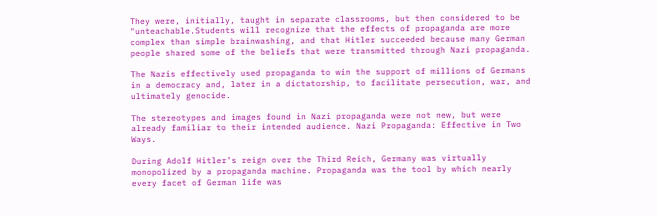They were, initially, taught in separate classrooms, but then considered to be "unteachable.Students will recognize that the effects of propaganda are more complex than simple brainwashing, and that Hitler succeeded because many German people shared some of the beliefs that were transmitted through Nazi propaganda.

The Nazis effectively used propaganda to win the support of millions of Germans in a democracy and, later in a dictatorship, to facilitate persecution, war, and ultimately genocide.

The stereotypes and images found in Nazi propaganda were not new, but were already familiar to their intended audience. Nazi Propaganda: Effective in Two Ways.

During Adolf Hitler’s reign over the Third Reich, Germany was virtually monopolized by a propaganda machine. Propaganda was the tool by which nearly every facet of German life was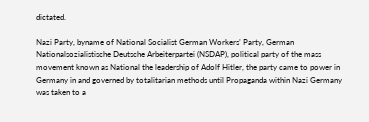dictated.

Nazi Party, byname of National Socialist German Workers’ Party, German Nationalsozialistische Deutsche Arbeiterpartei (NSDAP), political party of the mass movement known as National the leadership of Adolf Hitler, the party came to power in Germany in and governed by totalitarian methods until Propaganda within Nazi Germany was taken to a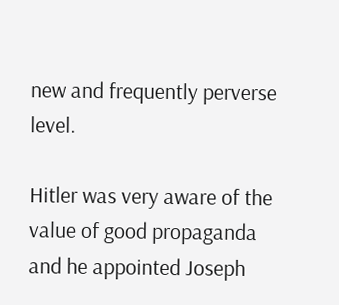new and frequently perverse level.

Hitler was very aware of the value of good propaganda and he appointed Joseph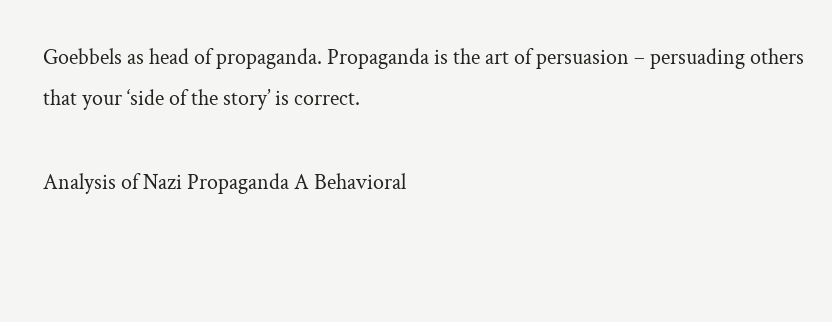Goebbels as head of propaganda. Propaganda is the art of persuasion – persuading others that your ‘side of the story’ is correct.

Analysis of Nazi Propaganda A Behavioral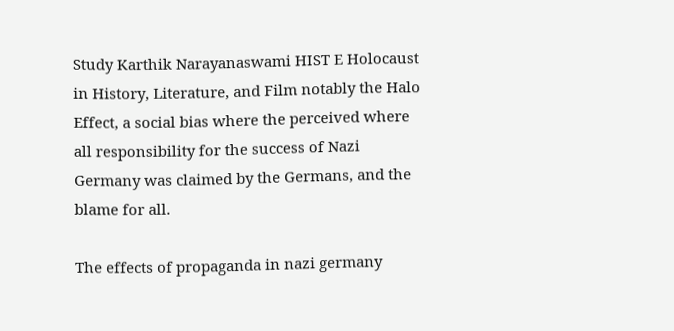Study Karthik Narayanaswami HIST E Holocaust in History, Literature, and Film notably the Halo Effect, a social bias where the perceived where all responsibility for the success of Nazi Germany was claimed by the Germans, and the blame for all.

The effects of propaganda in nazi germany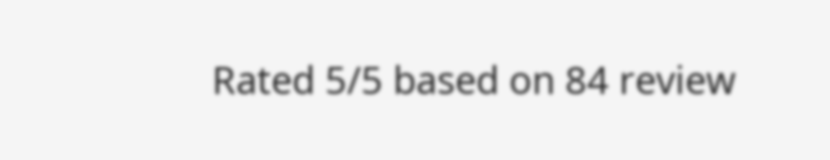Rated 5/5 based on 84 review